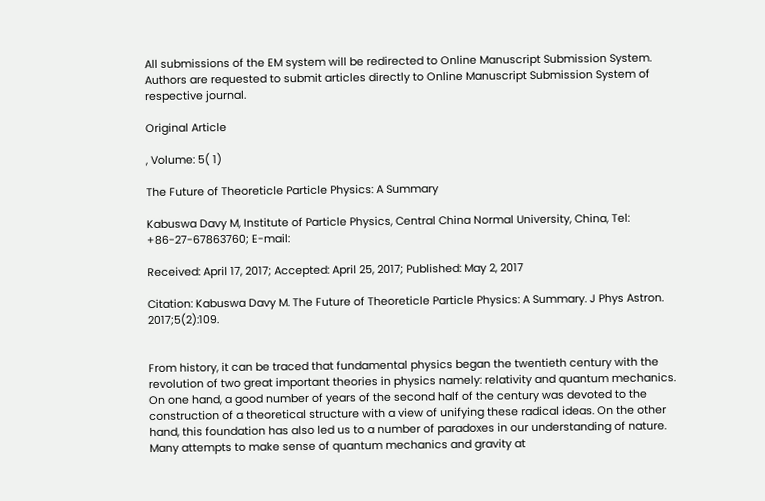All submissions of the EM system will be redirected to Online Manuscript Submission System. Authors are requested to submit articles directly to Online Manuscript Submission System of respective journal.

Original Article

, Volume: 5( 1)

The Future of Theoreticle Particle Physics: A Summary

Kabuswa Davy M, Institute of Particle Physics, Central China Normal University, China, Tel: +86-27-67863760; E-mail:

Received: April 17, 2017; Accepted: April 25, 2017; Published: May 2, 2017

Citation: Kabuswa Davy M. The Future of Theoreticle Particle Physics: A Summary. J Phys Astron. 2017;5(2):109.


From history, it can be traced that fundamental physics began the twentieth century with the revolution of two great important theories in physics namely: relativity and quantum mechanics. On one hand, a good number of years of the second half of the century was devoted to the construction of a theoretical structure with a view of unifying these radical ideas. On the other hand, this foundation has also led us to a number of paradoxes in our understanding of nature. Many attempts to make sense of quantum mechanics and gravity at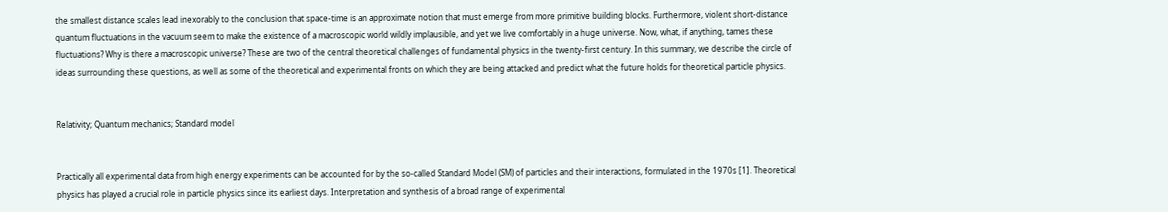the smallest distance scales lead inexorably to the conclusion that space-time is an approximate notion that must emerge from more primitive building blocks. Furthermore, violent short-distance quantum fluctuations in the vacuum seem to make the existence of a macroscopic world wildly implausible, and yet we live comfortably in a huge universe. Now, what, if anything, tames these fluctuations? Why is there a macroscopic universe? These are two of the central theoretical challenges of fundamental physics in the twenty-first century. In this summary, we describe the circle of ideas surrounding these questions, as well as some of the theoretical and experimental fronts on which they are being attacked and predict what the future holds for theoretical particle physics.


Relativity; Quantum mechanics; Standard model


Practically all experimental data from high energy experiments can be accounted for by the so-called Standard Model (SM) of particles and their interactions, formulated in the 1970s [1]. Theoretical physics has played a crucial role in particle physics since its earliest days. Interpretation and synthesis of a broad range of experimental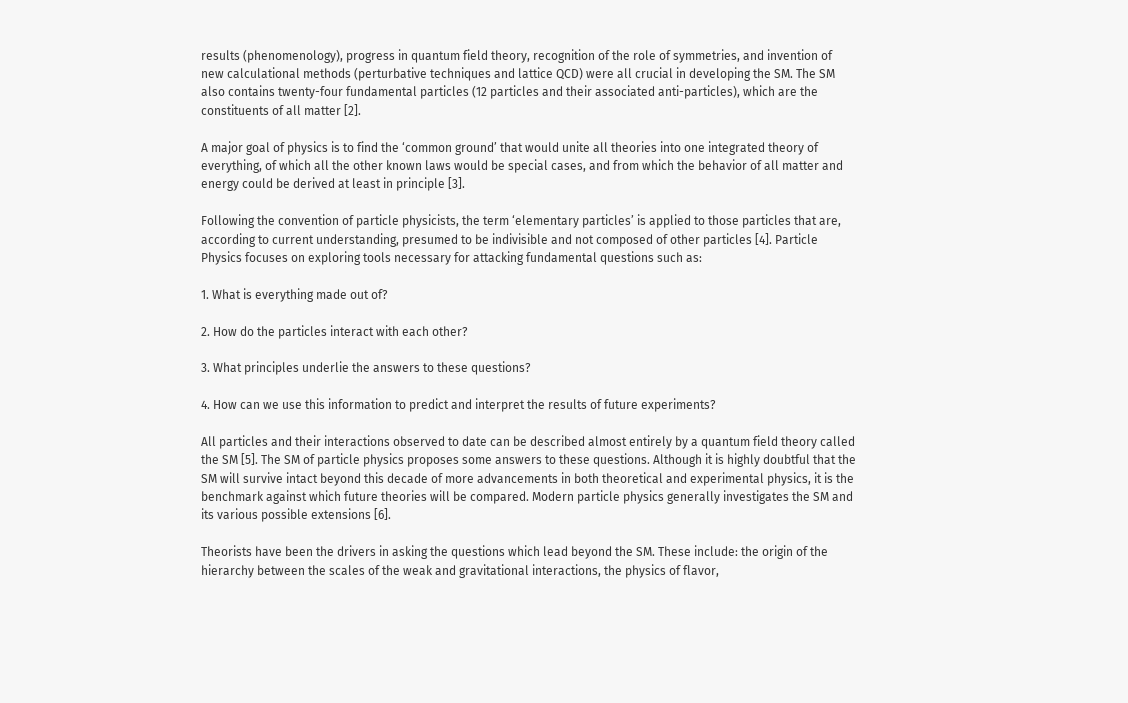results (phenomenology), progress in quantum field theory, recognition of the role of symmetries, and invention of new calculational methods (perturbative techniques and lattice QCD) were all crucial in developing the SM. The SM also contains twenty-four fundamental particles (12 particles and their associated anti-particles), which are the constituents of all matter [2].

A major goal of physics is to find the ‘common ground’ that would unite all theories into one integrated theory of everything, of which all the other known laws would be special cases, and from which the behavior of all matter and energy could be derived at least in principle [3].

Following the convention of particle physicists, the term ‘elementary particles’ is applied to those particles that are, according to current understanding, presumed to be indivisible and not composed of other particles [4]. Particle Physics focuses on exploring tools necessary for attacking fundamental questions such as:

1. What is everything made out of?

2. How do the particles interact with each other?

3. What principles underlie the answers to these questions?

4. How can we use this information to predict and interpret the results of future experiments?

All particles and their interactions observed to date can be described almost entirely by a quantum field theory called the SM [5]. The SM of particle physics proposes some answers to these questions. Although it is highly doubtful that the SM will survive intact beyond this decade of more advancements in both theoretical and experimental physics, it is the benchmark against which future theories will be compared. Modern particle physics generally investigates the SM and its various possible extensions [6].

Theorists have been the drivers in asking the questions which lead beyond the SM. These include: the origin of the hierarchy between the scales of the weak and gravitational interactions, the physics of flavor,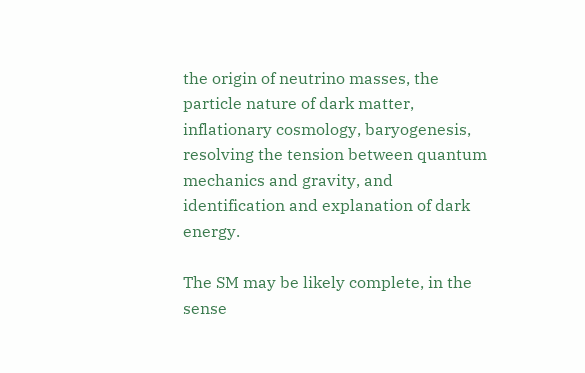the origin of neutrino masses, the particle nature of dark matter, inflationary cosmology, baryogenesis, resolving the tension between quantum mechanics and gravity, and identification and explanation of dark energy.

The SM may be likely complete, in the sense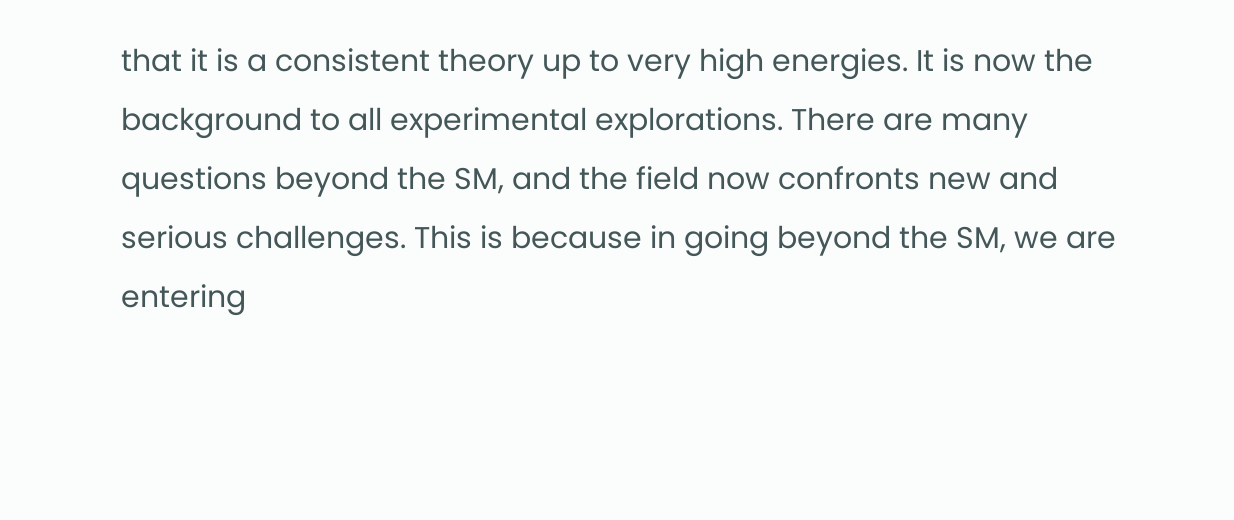that it is a consistent theory up to very high energies. It is now the background to all experimental explorations. There are many questions beyond the SM, and the field now confronts new and serious challenges. This is because in going beyond the SM, we are entering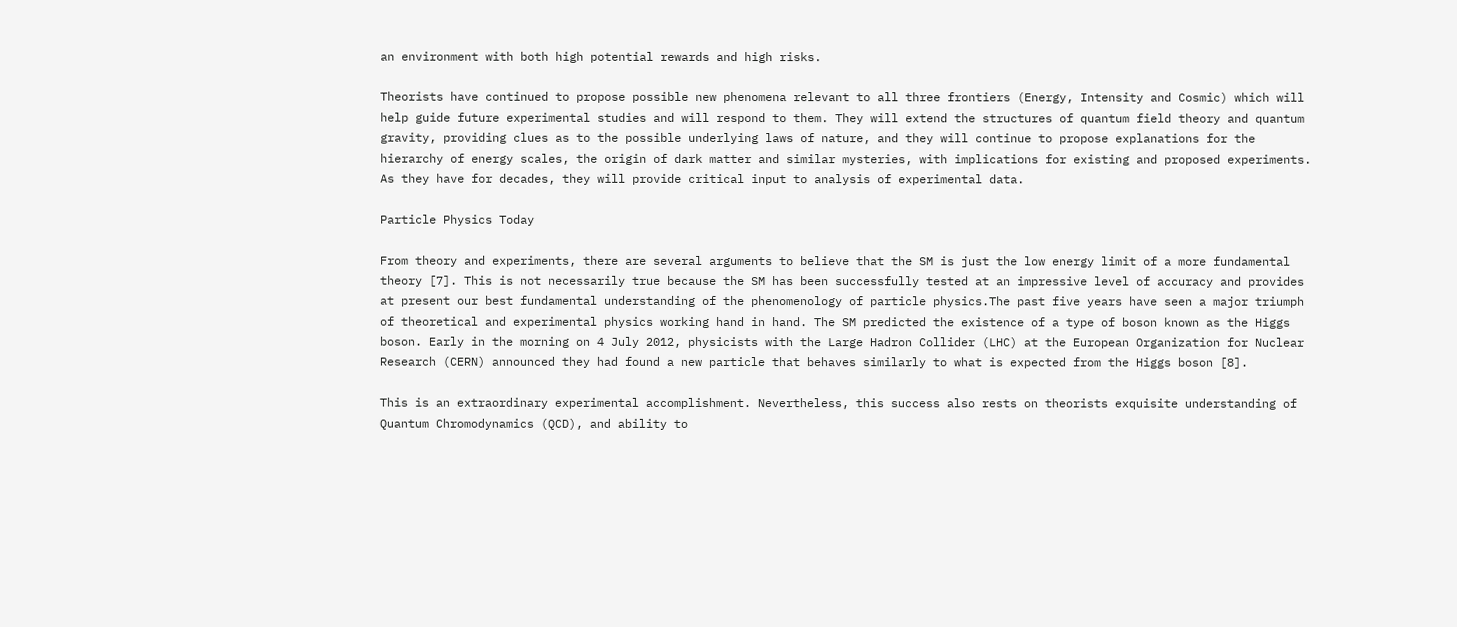an environment with both high potential rewards and high risks.

Theorists have continued to propose possible new phenomena relevant to all three frontiers (Energy, Intensity and Cosmic) which will help guide future experimental studies and will respond to them. They will extend the structures of quantum field theory and quantum gravity, providing clues as to the possible underlying laws of nature, and they will continue to propose explanations for the hierarchy of energy scales, the origin of dark matter and similar mysteries, with implications for existing and proposed experiments. As they have for decades, they will provide critical input to analysis of experimental data.

Particle Physics Today

From theory and experiments, there are several arguments to believe that the SM is just the low energy limit of a more fundamental theory [7]. This is not necessarily true because the SM has been successfully tested at an impressive level of accuracy and provides at present our best fundamental understanding of the phenomenology of particle physics.The past five years have seen a major triumph of theoretical and experimental physics working hand in hand. The SM predicted the existence of a type of boson known as the Higgs boson. Early in the morning on 4 July 2012, physicists with the Large Hadron Collider (LHC) at the European Organization for Nuclear Research (CERN) announced they had found a new particle that behaves similarly to what is expected from the Higgs boson [8].

This is an extraordinary experimental accomplishment. Nevertheless, this success also rests on theorists exquisite understanding of Quantum Chromodynamics (QCD), and ability to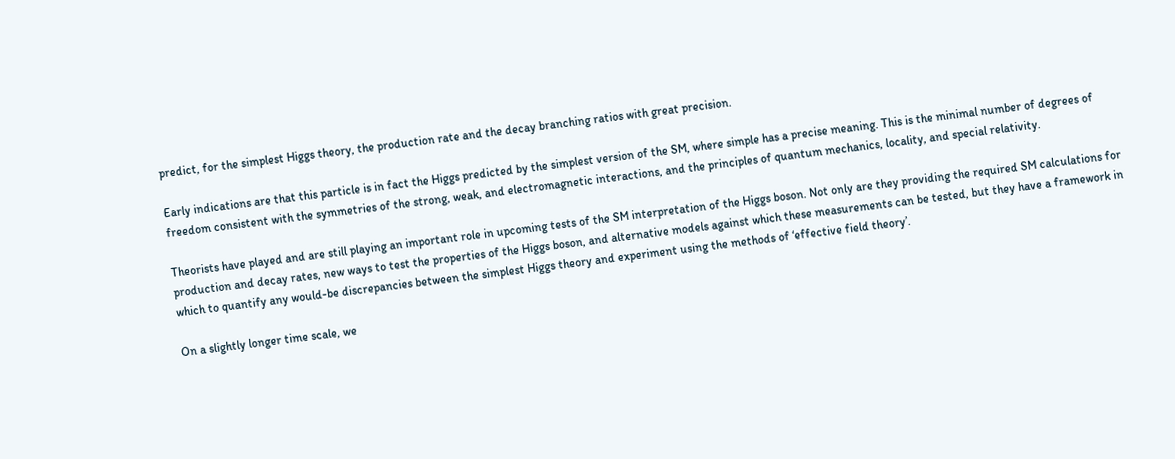predict, for the simplest Higgs theory, the production rate and the decay branching ratios with great precision.

Early indications are that this particle is in fact the Higgs predicted by the simplest version of the SM, where simple has a precise meaning. This is the minimal number of degrees of freedom consistent with the symmetries of the strong, weak, and electromagnetic interactions, and the principles of quantum mechanics, locality, and special relativity.

Theorists have played and are still playing an important role in upcoming tests of the SM interpretation of the Higgs boson. Not only are they providing the required SM calculations for production and decay rates, new ways to test the properties of the Higgs boson, and alternative models against which these measurements can be tested, but they have a framework in which to quantify any would-be discrepancies between the simplest Higgs theory and experiment using the methods of ‘effective field theory’.

On a slightly longer time scale, we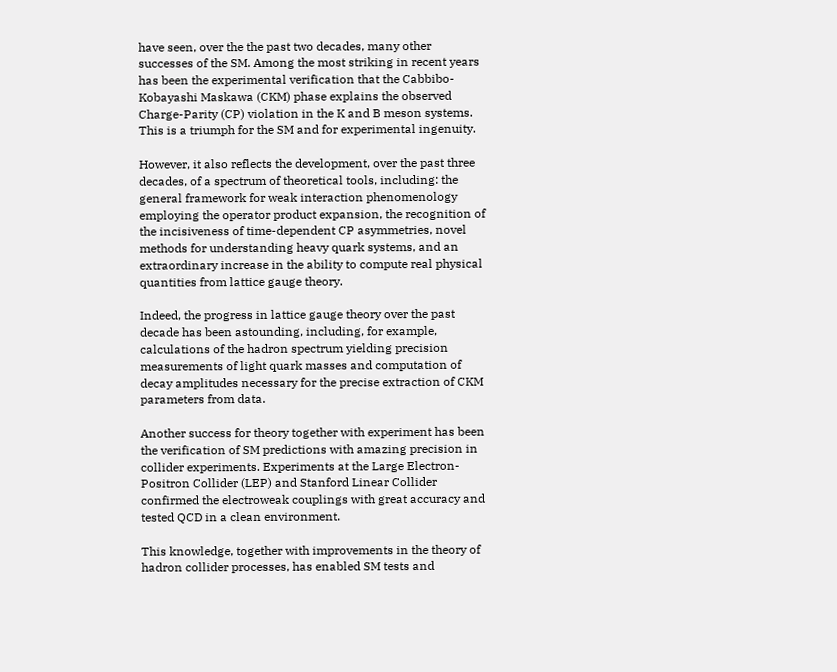have seen, over the the past two decades, many other successes of the SM. Among the most striking in recent years has been the experimental verification that the Cabbibo-Kobayashi Maskawa (CKM) phase explains the observed Charge-Parity (CP) violation in the K and B meson systems. This is a triumph for the SM and for experimental ingenuity.

However, it also reflects the development, over the past three decades, of a spectrum of theoretical tools, including: the general framework for weak interaction phenomenology employing the operator product expansion, the recognition of the incisiveness of time-dependent CP asymmetries, novel methods for understanding heavy quark systems, and an extraordinary increase in the ability to compute real physical quantities from lattice gauge theory.

Indeed, the progress in lattice gauge theory over the past decade has been astounding, including, for example, calculations of the hadron spectrum yielding precision measurements of light quark masses and computation of decay amplitudes necessary for the precise extraction of CKM parameters from data.

Another success for theory together with experiment has been the verification of SM predictions with amazing precision in collider experiments. Experiments at the Large Electron-Positron Collider (LEP) and Stanford Linear Collider confirmed the electroweak couplings with great accuracy and tested QCD in a clean environment.

This knowledge, together with improvements in the theory of hadron collider processes, has enabled SM tests and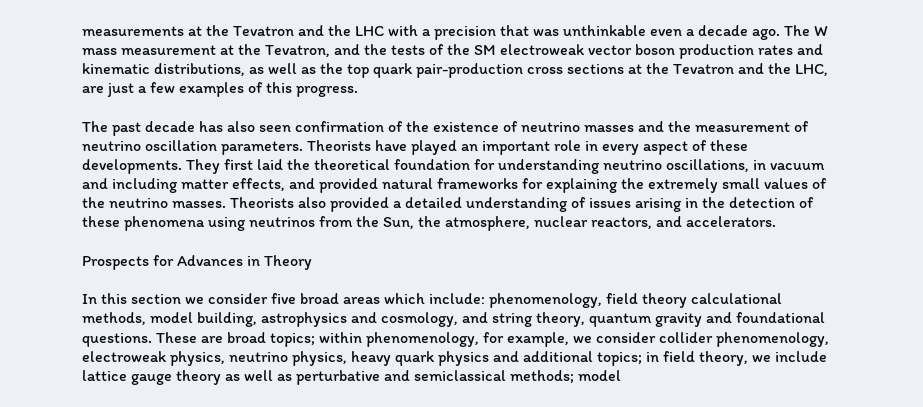measurements at the Tevatron and the LHC with a precision that was unthinkable even a decade ago. The W mass measurement at the Tevatron, and the tests of the SM electroweak vector boson production rates and kinematic distributions, as well as the top quark pair-production cross sections at the Tevatron and the LHC, are just a few examples of this progress.

The past decade has also seen confirmation of the existence of neutrino masses and the measurement of neutrino oscillation parameters. Theorists have played an important role in every aspect of these developments. They first laid the theoretical foundation for understanding neutrino oscillations, in vacuum and including matter effects, and provided natural frameworks for explaining the extremely small values of the neutrino masses. Theorists also provided a detailed understanding of issues arising in the detection of these phenomena using neutrinos from the Sun, the atmosphere, nuclear reactors, and accelerators.

Prospects for Advances in Theory

In this section we consider five broad areas which include: phenomenology, field theory calculational methods, model building, astrophysics and cosmology, and string theory, quantum gravity and foundational questions. These are broad topics; within phenomenology, for example, we consider collider phenomenology, electroweak physics, neutrino physics, heavy quark physics and additional topics; in field theory, we include lattice gauge theory as well as perturbative and semiclassical methods; model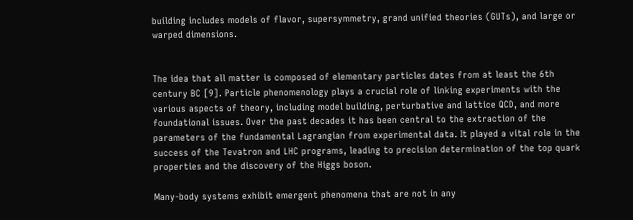building includes models of flavor, supersymmetry, grand unified theories (GUTs), and large or warped dimensions.


The idea that all matter is composed of elementary particles dates from at least the 6th century BC [9]. Particle phenomenology plays a crucial role of linking experiments with the various aspects of theory, including model building, perturbative and lattice QCD, and more foundational issues. Over the past decades it has been central to the extraction of the parameters of the fundamental Lagrangian from experimental data. It played a vital role in the success of the Tevatron and LHC programs, leading to precision determination of the top quark properties and the discovery of the Higgs boson.

Many-body systems exhibit emergent phenomena that are not in any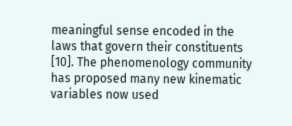meaningful sense encoded in the laws that govern their constituents [10]. The phenomenology community has proposed many new kinematic variables now used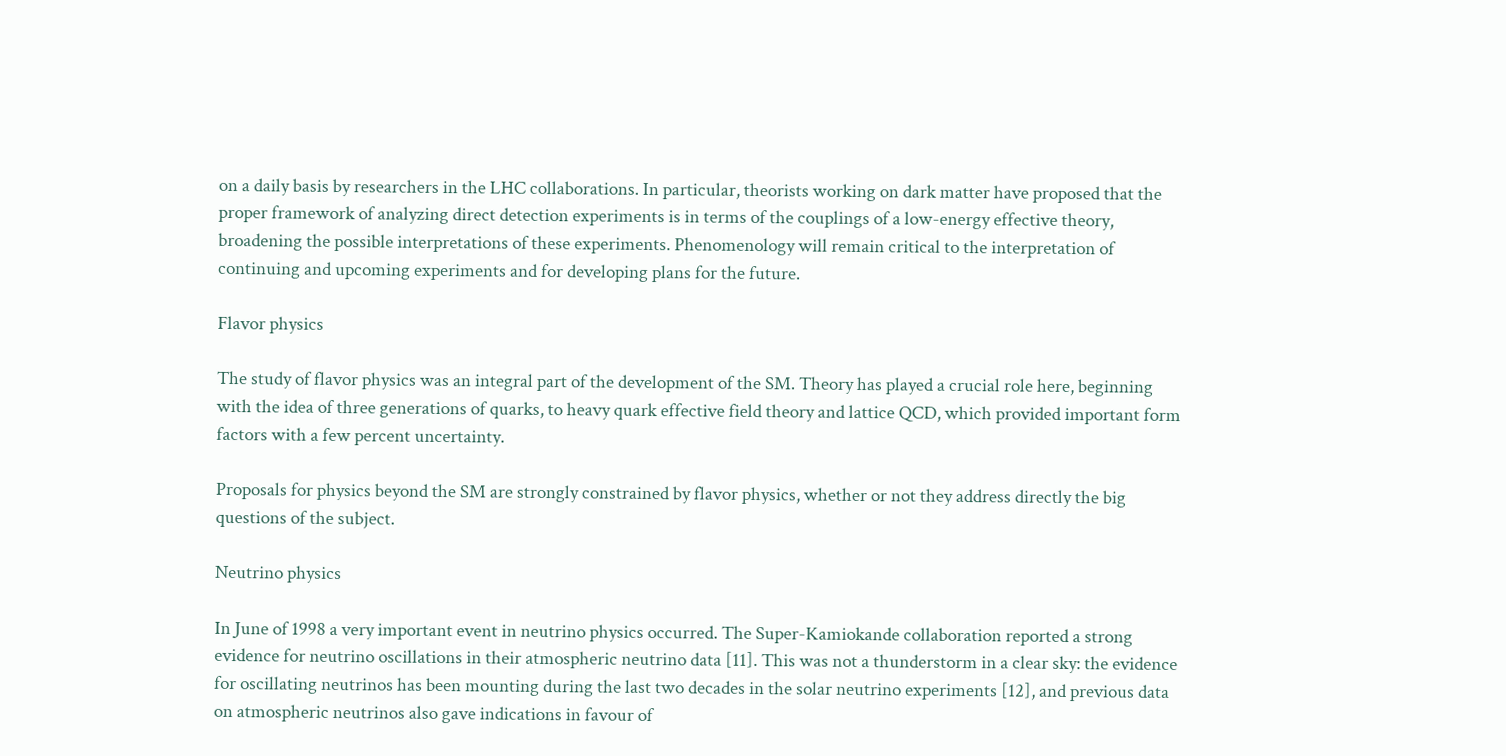on a daily basis by researchers in the LHC collaborations. In particular, theorists working on dark matter have proposed that the proper framework of analyzing direct detection experiments is in terms of the couplings of a low-energy effective theory, broadening the possible interpretations of these experiments. Phenomenology will remain critical to the interpretation of continuing and upcoming experiments and for developing plans for the future.

Flavor physics

The study of flavor physics was an integral part of the development of the SM. Theory has played a crucial role here, beginning with the idea of three generations of quarks, to heavy quark effective field theory and lattice QCD, which provided important form factors with a few percent uncertainty.

Proposals for physics beyond the SM are strongly constrained by flavor physics, whether or not they address directly the big questions of the subject.

Neutrino physics

In June of 1998 a very important event in neutrino physics occurred. The Super-Kamiokande collaboration reported a strong evidence for neutrino oscillations in their atmospheric neutrino data [11]. This was not a thunderstorm in a clear sky: the evidence for oscillating neutrinos has been mounting during the last two decades in the solar neutrino experiments [12], and previous data on atmospheric neutrinos also gave indications in favour of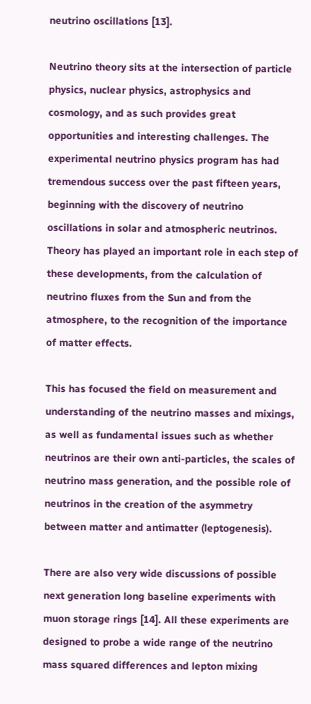neutrino oscillations [13].

Neutrino theory sits at the intersection of particle physics, nuclear physics, astrophysics and cosmology, and as such provides great opportunities and interesting challenges. The experimental neutrino physics program has had tremendous success over the past fifteen years, beginning with the discovery of neutrino oscillations in solar and atmospheric neutrinos. Theory has played an important role in each step of these developments, from the calculation of neutrino fluxes from the Sun and from the atmosphere, to the recognition of the importance of matter effects.

This has focused the field on measurement and understanding of the neutrino masses and mixings, as well as fundamental issues such as whether neutrinos are their own anti-particles, the scales of neutrino mass generation, and the possible role of neutrinos in the creation of the asymmetry between matter and antimatter (leptogenesis).

There are also very wide discussions of possible next generation long baseline experiments with muon storage rings [14]. All these experiments are designed to probe a wide range of the neutrino mass squared differences and lepton mixing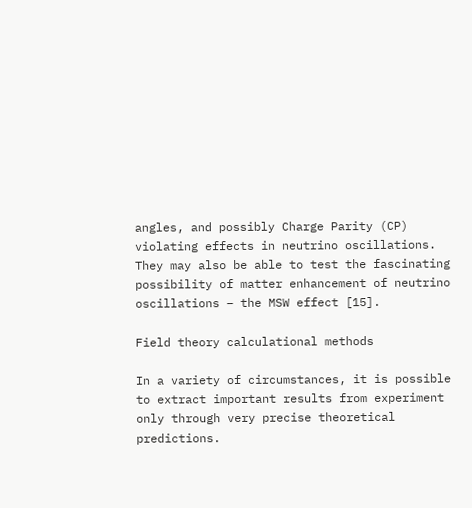angles, and possibly Charge Parity (CP) violating effects in neutrino oscillations. They may also be able to test the fascinating possibility of matter enhancement of neutrino oscillations – the MSW effect [15].

Field theory calculational methods

In a variety of circumstances, it is possible to extract important results from experiment only through very precise theoretical predictions.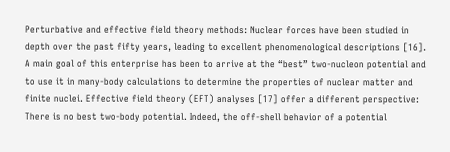Perturbative and effective field theory methods: Nuclear forces have been studied in depth over the past fifty years, leading to excellent phenomenological descriptions [16]. A main goal of this enterprise has been to arrive at the “best” two-nucleon potential and to use it in many-body calculations to determine the properties of nuclear matter and finite nuclei. Effective field theory (EFT) analyses [17] offer a different perspective: There is no best two-body potential. Indeed, the off-shell behavior of a potential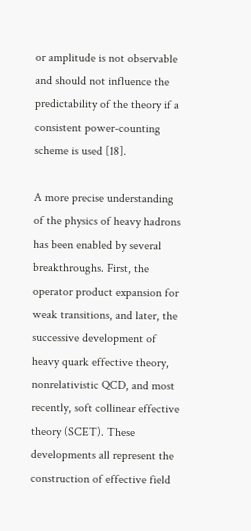or amplitude is not observable and should not influence the predictability of the theory if a consistent power-counting scheme is used [18].

A more precise understanding of the physics of heavy hadrons has been enabled by several breakthroughs. First, the operator product expansion for weak transitions, and later, the successive development of heavy quark effective theory, nonrelativistic QCD, and most recently, soft collinear effective theory (SCET). These developments all represent the construction of effective field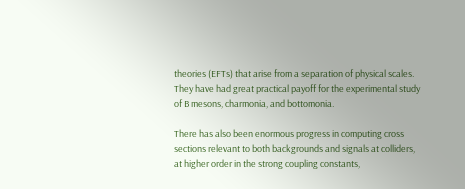theories (EFTs) that arise from a separation of physical scales. They have had great practical payoff for the experimental study of B mesons, charmonia, and bottomonia.

There has also been enormous progress in computing cross sections relevant to both backgrounds and signals at colliders, at higher order in the strong coupling constants,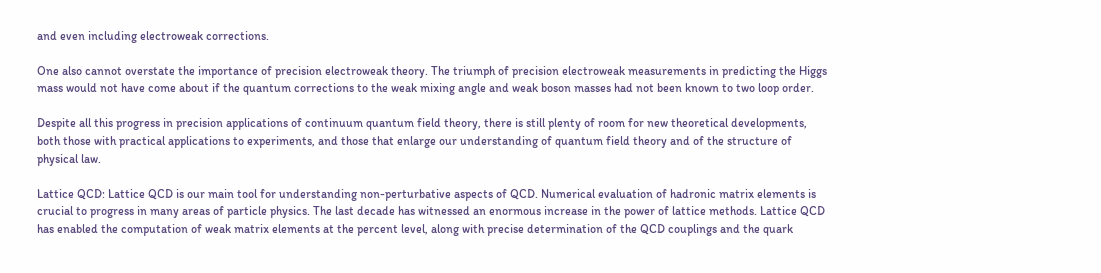and even including electroweak corrections.

One also cannot overstate the importance of precision electroweak theory. The triumph of precision electroweak measurements in predicting the Higgs mass would not have come about if the quantum corrections to the weak mixing angle and weak boson masses had not been known to two loop order.

Despite all this progress in precision applications of continuum quantum field theory, there is still plenty of room for new theoretical developments, both those with practical applications to experiments, and those that enlarge our understanding of quantum field theory and of the structure of physical law.

Lattice QCD: Lattice QCD is our main tool for understanding non-perturbative aspects of QCD. Numerical evaluation of hadronic matrix elements is crucial to progress in many areas of particle physics. The last decade has witnessed an enormous increase in the power of lattice methods. Lattice QCD has enabled the computation of weak matrix elements at the percent level, along with precise determination of the QCD couplings and the quark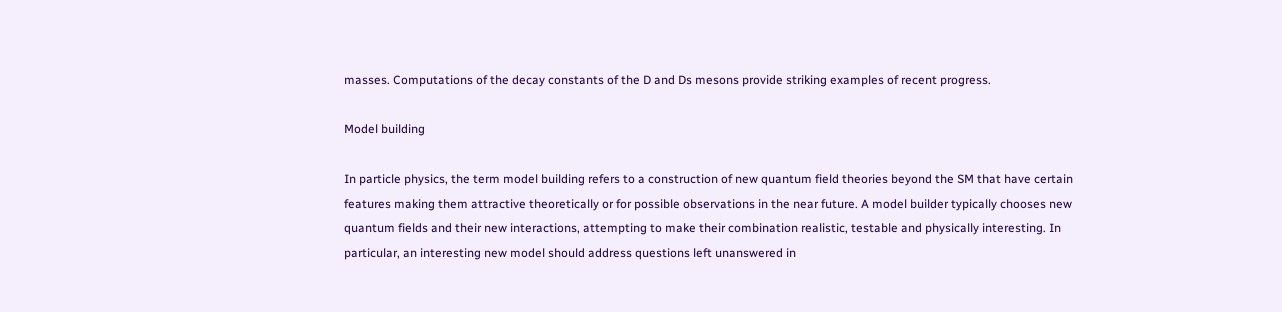masses. Computations of the decay constants of the D and Ds mesons provide striking examples of recent progress.

Model building

In particle physics, the term model building refers to a construction of new quantum field theories beyond the SM that have certain features making them attractive theoretically or for possible observations in the near future. A model builder typically chooses new quantum fields and their new interactions, attempting to make their combination realistic, testable and physically interesting. In particular, an interesting new model should address questions left unanswered in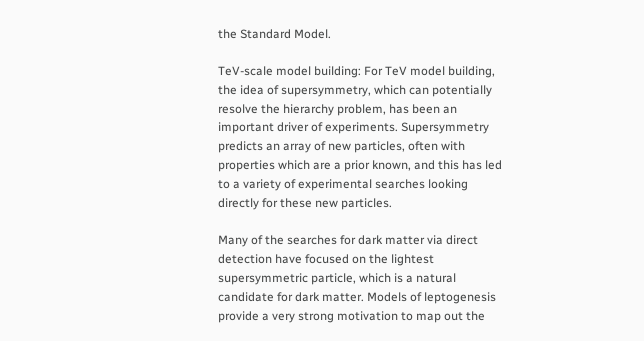the Standard Model.

TeV-scale model building: For TeV model building, the idea of supersymmetry, which can potentially resolve the hierarchy problem, has been an important driver of experiments. Supersymmetry predicts an array of new particles, often with properties which are a prior known, and this has led to a variety of experimental searches looking directly for these new particles.

Many of the searches for dark matter via direct detection have focused on the lightest supersymmetric particle, which is a natural candidate for dark matter. Models of leptogenesis provide a very strong motivation to map out the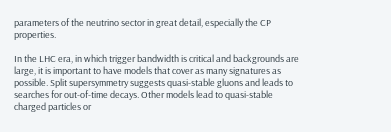parameters of the neutrino sector in great detail, especially the CP properties.

In the LHC era, in which trigger bandwidth is critical and backgrounds are large, it is important to have models that cover as many signatures as possible. Split supersymmetry suggests quasi-stable gluons and leads to searches for out-of-time decays. Other models lead to quasi-stable charged particles or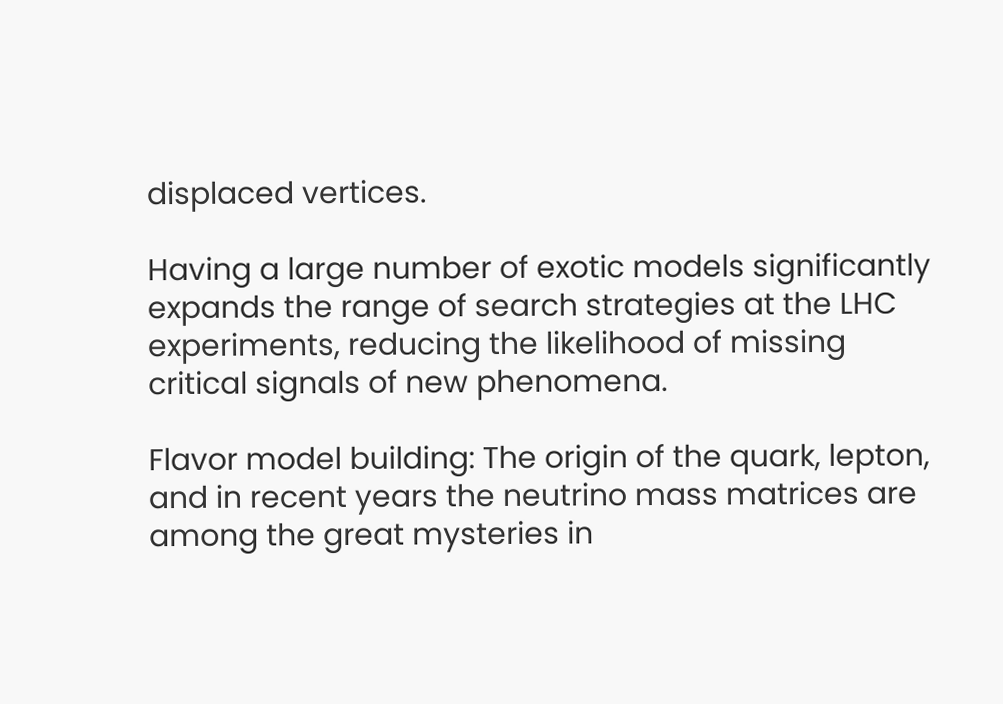displaced vertices.

Having a large number of exotic models significantly expands the range of search strategies at the LHC experiments, reducing the likelihood of missing critical signals of new phenomena.

Flavor model building: The origin of the quark, lepton, and in recent years the neutrino mass matrices are among the great mysteries in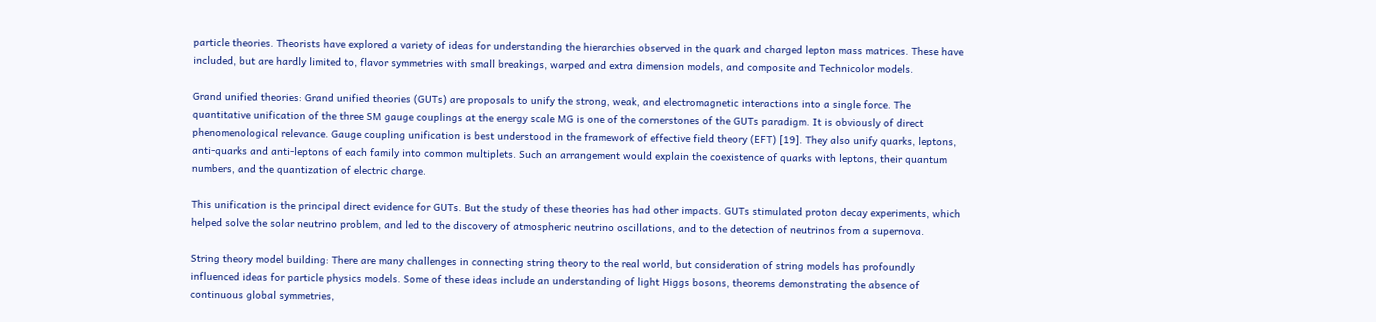particle theories. Theorists have explored a variety of ideas for understanding the hierarchies observed in the quark and charged lepton mass matrices. These have included, but are hardly limited to, flavor symmetries with small breakings, warped and extra dimension models, and composite and Technicolor models.

Grand unified theories: Grand unified theories (GUTs) are proposals to unify the strong, weak, and electromagnetic interactions into a single force. The quantitative unification of the three SM gauge couplings at the energy scale MG is one of the cornerstones of the GUTs paradigm. It is obviously of direct phenomenological relevance. Gauge coupling unification is best understood in the framework of effective field theory (EFT) [19]. They also unify quarks, leptons, anti-quarks and anti-leptons of each family into common multiplets. Such an arrangement would explain the coexistence of quarks with leptons, their quantum numbers, and the quantization of electric charge.

This unification is the principal direct evidence for GUTs. But the study of these theories has had other impacts. GUTs stimulated proton decay experiments, which helped solve the solar neutrino problem, and led to the discovery of atmospheric neutrino oscillations, and to the detection of neutrinos from a supernova.

String theory model building: There are many challenges in connecting string theory to the real world, but consideration of string models has profoundly influenced ideas for particle physics models. Some of these ideas include an understanding of light Higgs bosons, theorems demonstrating the absence of continuous global symmetries,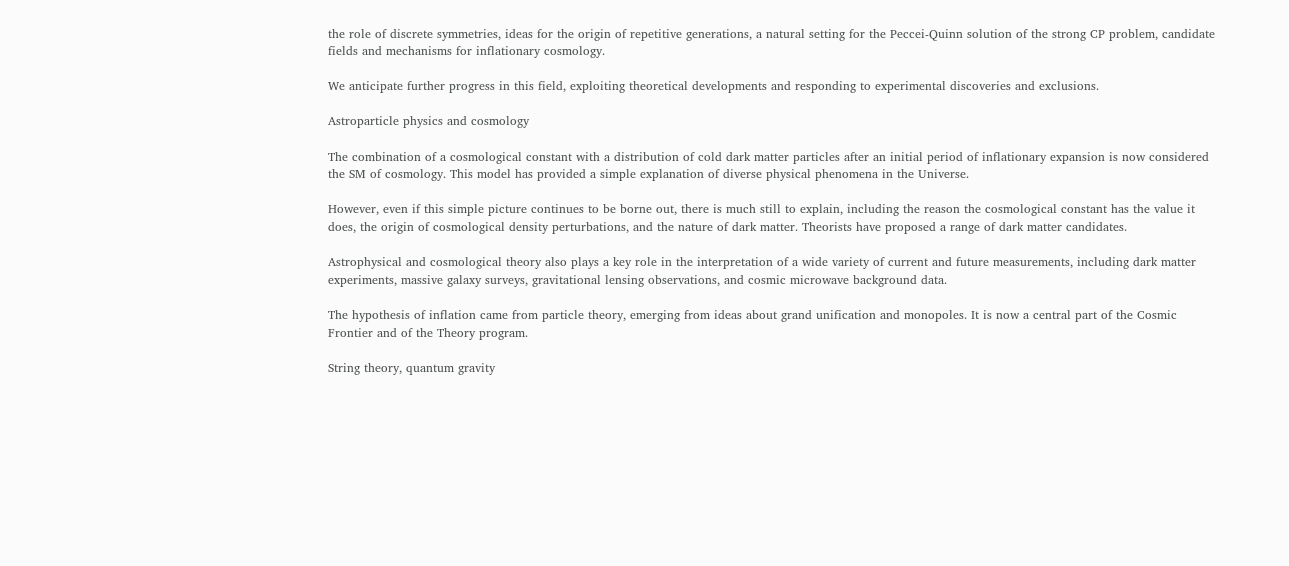the role of discrete symmetries, ideas for the origin of repetitive generations, a natural setting for the Peccei-Quinn solution of the strong CP problem, candidate fields and mechanisms for inflationary cosmology.

We anticipate further progress in this field, exploiting theoretical developments and responding to experimental discoveries and exclusions.

Astroparticle physics and cosmology

The combination of a cosmological constant with a distribution of cold dark matter particles after an initial period of inflationary expansion is now considered the SM of cosmology. This model has provided a simple explanation of diverse physical phenomena in the Universe.

However, even if this simple picture continues to be borne out, there is much still to explain, including the reason the cosmological constant has the value it does, the origin of cosmological density perturbations, and the nature of dark matter. Theorists have proposed a range of dark matter candidates.

Astrophysical and cosmological theory also plays a key role in the interpretation of a wide variety of current and future measurements, including dark matter experiments, massive galaxy surveys, gravitational lensing observations, and cosmic microwave background data.

The hypothesis of inflation came from particle theory, emerging from ideas about grand unification and monopoles. It is now a central part of the Cosmic Frontier and of the Theory program.

String theory, quantum gravity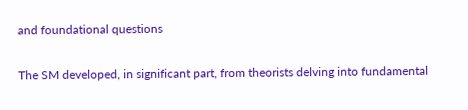and foundational questions

The SM developed, in significant part, from theorists delving into fundamental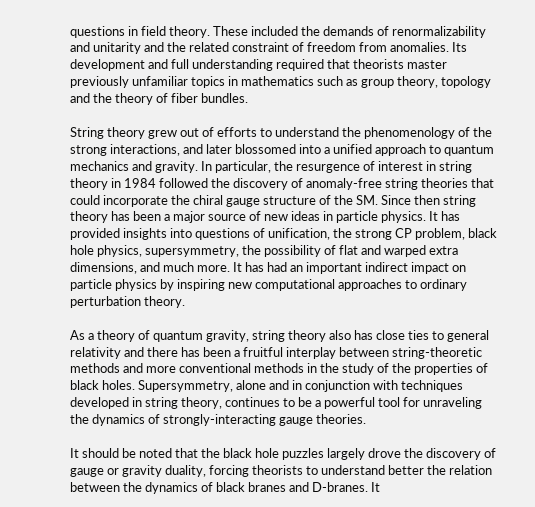questions in field theory. These included the demands of renormalizability and unitarity and the related constraint of freedom from anomalies. Its development and full understanding required that theorists master previously unfamiliar topics in mathematics such as group theory, topology and the theory of fiber bundles.

String theory grew out of efforts to understand the phenomenology of the strong interactions, and later blossomed into a unified approach to quantum mechanics and gravity. In particular, the resurgence of interest in string theory in 1984 followed the discovery of anomaly-free string theories that could incorporate the chiral gauge structure of the SM. Since then string theory has been a major source of new ideas in particle physics. It has provided insights into questions of unification, the strong CP problem, black hole physics, supersymmetry, the possibility of flat and warped extra dimensions, and much more. It has had an important indirect impact on particle physics by inspiring new computational approaches to ordinary perturbation theory.

As a theory of quantum gravity, string theory also has close ties to general relativity and there has been a fruitful interplay between string-theoretic methods and more conventional methods in the study of the properties of black holes. Supersymmetry, alone and in conjunction with techniques developed in string theory, continues to be a powerful tool for unraveling the dynamics of strongly-interacting gauge theories.

It should be noted that the black hole puzzles largely drove the discovery of gauge or gravity duality, forcing theorists to understand better the relation between the dynamics of black branes and D-branes. It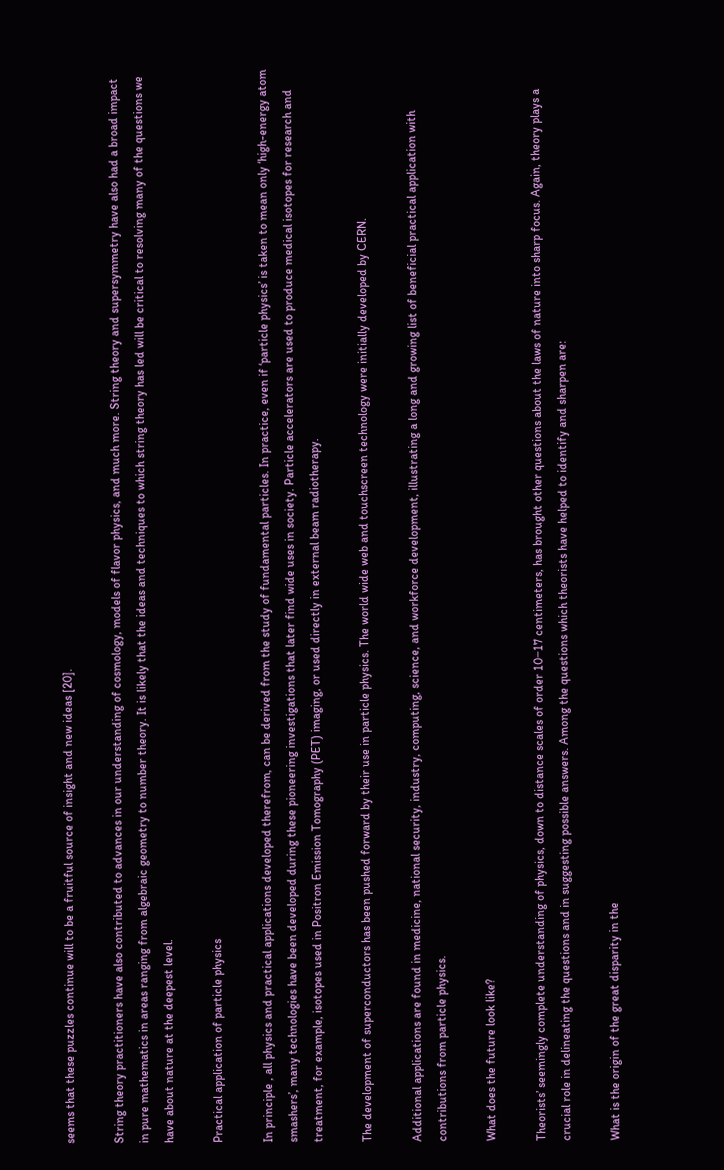seems that these puzzles continue will to be a fruitful source of insight and new ideas [20].

String theory practitioners have also contributed to advances in our understanding of cosmology, models of flavor physics, and much more. String theory and supersymmetry have also had a broad impact in pure mathematics in areas ranging from algebraic geometry to number theory. It is likely that the ideas and techniques to which string theory has led will be critical to resolving many of the questions we have about nature at the deepest level.

Practical application of particle physics

In principle , all physics and practical applications developed therefrom, can be derived from the study of fundamental particles. In practice, even if ‘particle physics’ is taken to mean only ‘high-energy atom smashers’, many technologies have been developed during these pioneering investigations that later find wide uses in society. Particle accelerators are used to produce medical isotopes for research and treatment, for example, isotopes used in Positron Emission Tomography (PET) imaging, or used directly in external beam radiotherapy.

The development of superconductors has been pushed forward by their use in particle physics. The world wide web and touchscreen technology were initially developed by CERN.

Additional applications are found in medicine, national security, industry, computing, science, and workforce development, illustrating a long and growing list of beneficial practical application with contributions from particle physics.

What does the future look like?

Theorists’ seemingly complete understanding of physics, down to distance scales of order 10−17 centimeters, has brought other questions about the laws of nature into sharp focus. Again, theory plays a crucial role in delineating the questions and in suggesting possible answers. Among the questions which theorists have helped to identify and sharpen are:

What is the origin of the great disparity in the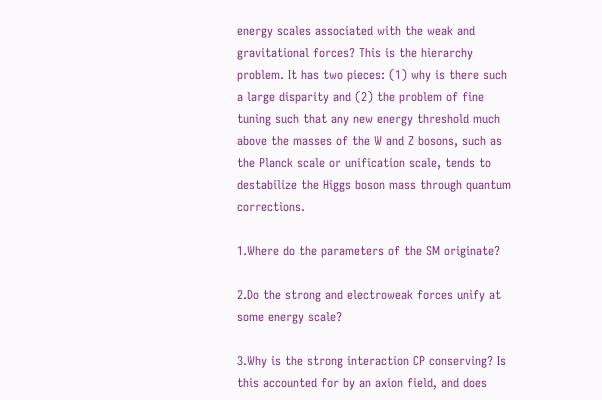energy scales associated with the weak and gravitational forces? This is the hierarchy problem. It has two pieces: (1) why is there such a large disparity and (2) the problem of fine tuning such that any new energy threshold much above the masses of the W and Z bosons, such as the Planck scale or unification scale, tends to destabilize the Higgs boson mass through quantum corrections.

1.Where do the parameters of the SM originate?

2.Do the strong and electroweak forces unify at some energy scale?

3.Why is the strong interaction CP conserving? Is this accounted for by an axion field, and does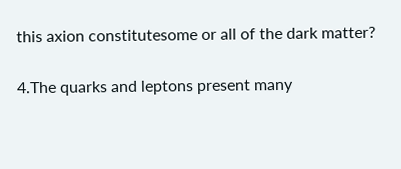this axion constitutesome or all of the dark matter?

4.The quarks and leptons present many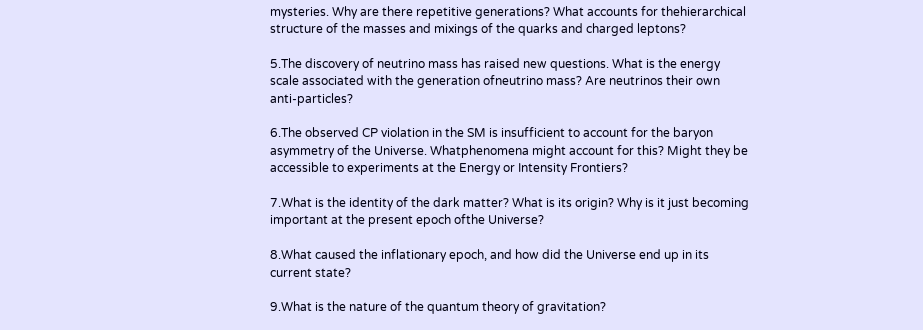mysteries. Why are there repetitive generations? What accounts for thehierarchical structure of the masses and mixings of the quarks and charged leptons?

5.The discovery of neutrino mass has raised new questions. What is the energy scale associated with the generation ofneutrino mass? Are neutrinos their own anti-particles?

6.The observed CP violation in the SM is insufficient to account for the baryon asymmetry of the Universe. Whatphenomena might account for this? Might they be accessible to experiments at the Energy or Intensity Frontiers?

7.What is the identity of the dark matter? What is its origin? Why is it just becoming important at the present epoch ofthe Universe?

8.What caused the inflationary epoch, and how did the Universe end up in its current state?

9.What is the nature of the quantum theory of gravitation?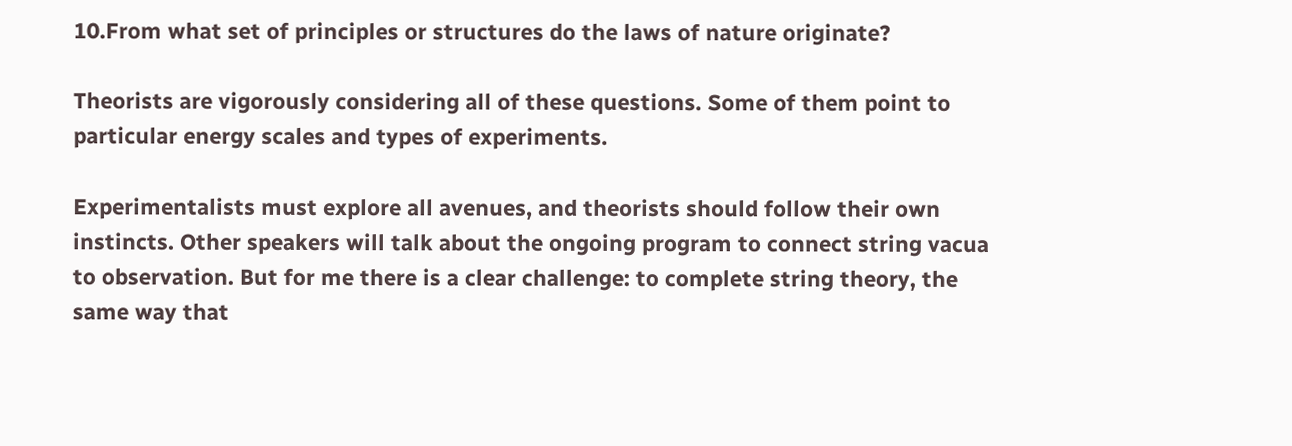10.From what set of principles or structures do the laws of nature originate?

Theorists are vigorously considering all of these questions. Some of them point to particular energy scales and types of experiments.

Experimentalists must explore all avenues, and theorists should follow their own instincts. Other speakers will talk about the ongoing program to connect string vacua to observation. But for me there is a clear challenge: to complete string theory, the same way that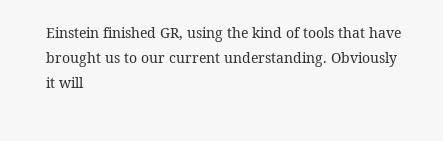Einstein finished GR, using the kind of tools that have brought us to our current understanding. Obviously it will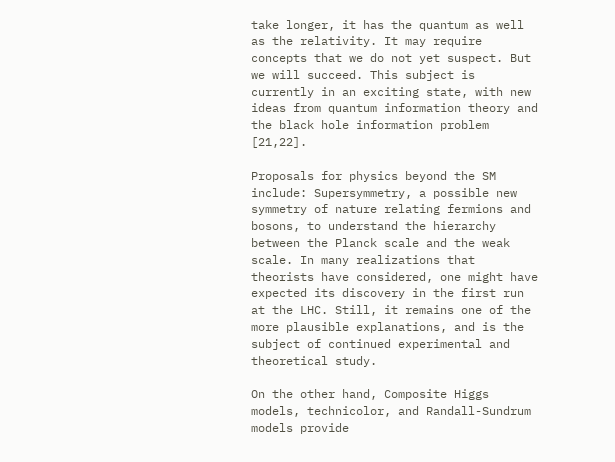take longer, it has the quantum as well as the relativity. It may require concepts that we do not yet suspect. But we will succeed. This subject is currently in an exciting state, with new ideas from quantum information theory and the black hole information problem [21,22].

Proposals for physics beyond the SM include: Supersymmetry, a possible new symmetry of nature relating fermions and bosons, to understand the hierarchy between the Planck scale and the weak scale. In many realizations that theorists have considered, one might have expected its discovery in the first run at the LHC. Still, it remains one of the more plausible explanations, and is the subject of continued experimental and theoretical study.

On the other hand, Composite Higgs models, technicolor, and Randall-Sundrum models provide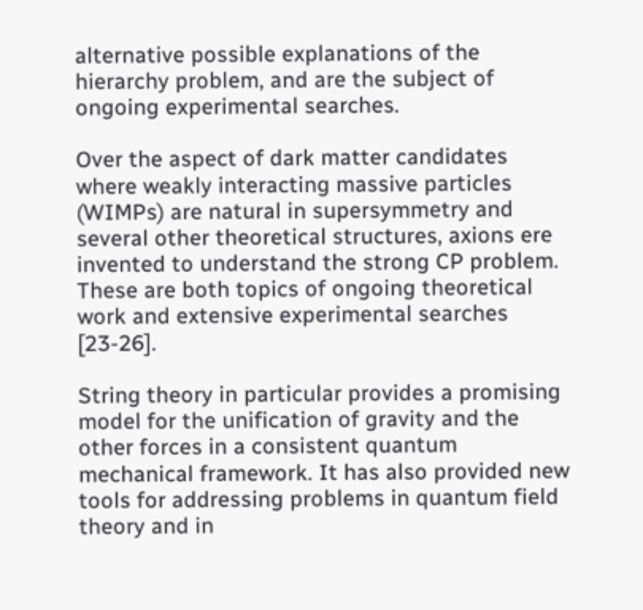alternative possible explanations of the hierarchy problem, and are the subject of ongoing experimental searches.

Over the aspect of dark matter candidates where weakly interacting massive particles (WIMPs) are natural in supersymmetry and several other theoretical structures, axions ere invented to understand the strong CP problem. These are both topics of ongoing theoretical work and extensive experimental searches [23-26].

String theory in particular provides a promising model for the unification of gravity and the other forces in a consistent quantum mechanical framework. It has also provided new tools for addressing problems in quantum field theory and in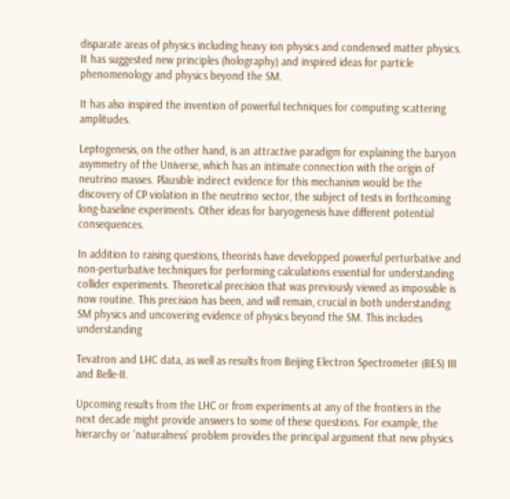disparate areas of physics including heavy ion physics and condensed matter physics. It has suggested new principles (holography) and inspired ideas for particle phenomenology and physics beyond the SM.

It has also inspired the invention of powerful techniques for computing scattering amplitudes.

Leptogenesis, on the other hand, is an attractive paradigm for explaining the baryon asymmetry of the Universe, which has an intimate connection with the origin of neutrino masses. Plausible indirect evidence for this mechanism would be the discovery of CP violation in the neutrino sector, the subject of tests in forthcoming long-baseline experiments. Other ideas for baryogenesis have different potential consequences.

In addition to raising questions, theorists have developped powerful perturbative and non-perturbative techniques for performing calculations essential for understanding collider experiments. Theoretical precision that was previously viewed as impossible is now routine. This precision has been, and will remain, crucial in both understanding SM physics and uncovering evidence of physics beyond the SM. This includes understanding

Tevatron and LHC data, as well as results from Beijing Electron Spectrometer (BES) III and Belle-II.

Upcoming results from the LHC or from experiments at any of the frontiers in the next decade might provide answers to some of these questions. For example, the hierarchy or ‘naturalness’ problem provides the principal argument that new physics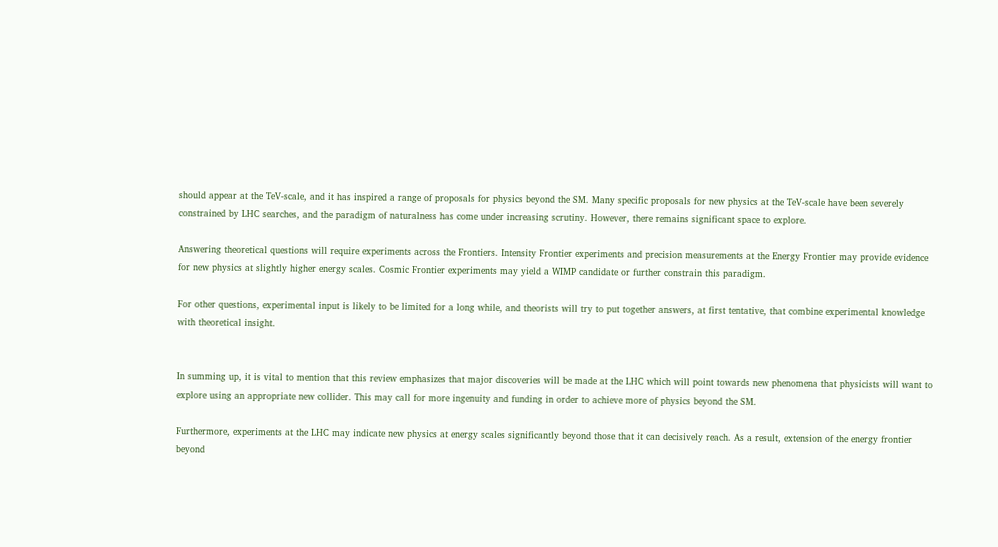should appear at the TeV-scale, and it has inspired a range of proposals for physics beyond the SM. Many specific proposals for new physics at the TeV-scale have been severely constrained by LHC searches, and the paradigm of naturalness has come under increasing scrutiny. However, there remains significant space to explore.

Answering theoretical questions will require experiments across the Frontiers. Intensity Frontier experiments and precision measurements at the Energy Frontier may provide evidence for new physics at slightly higher energy scales. Cosmic Frontier experiments may yield a WIMP candidate or further constrain this paradigm.

For other questions, experimental input is likely to be limited for a long while, and theorists will try to put together answers, at first tentative, that combine experimental knowledge with theoretical insight.


In summing up, it is vital to mention that this review emphasizes that major discoveries will be made at the LHC which will point towards new phenomena that physicists will want to explore using an appropriate new collider. This may call for more ingenuity and funding in order to achieve more of physics beyond the SM.

Furthermore, experiments at the LHC may indicate new physics at energy scales significantly beyond those that it can decisively reach. As a result, extension of the energy frontier beyond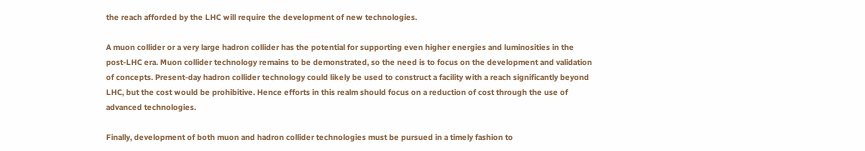the reach afforded by the LHC will require the development of new technologies.

A muon collider or a very large hadron collider has the potential for supporting even higher energies and luminosities in the post-LHC era. Muon collider technology remains to be demonstrated, so the need is to focus on the development and validation of concepts. Present-day hadron collider technology could likely be used to construct a facility with a reach significantly beyond LHC, but the cost would be prohibitive. Hence efforts in this realm should focus on a reduction of cost through the use of advanced technologies.

Finally, development of both muon and hadron collider technologies must be pursued in a timely fashion to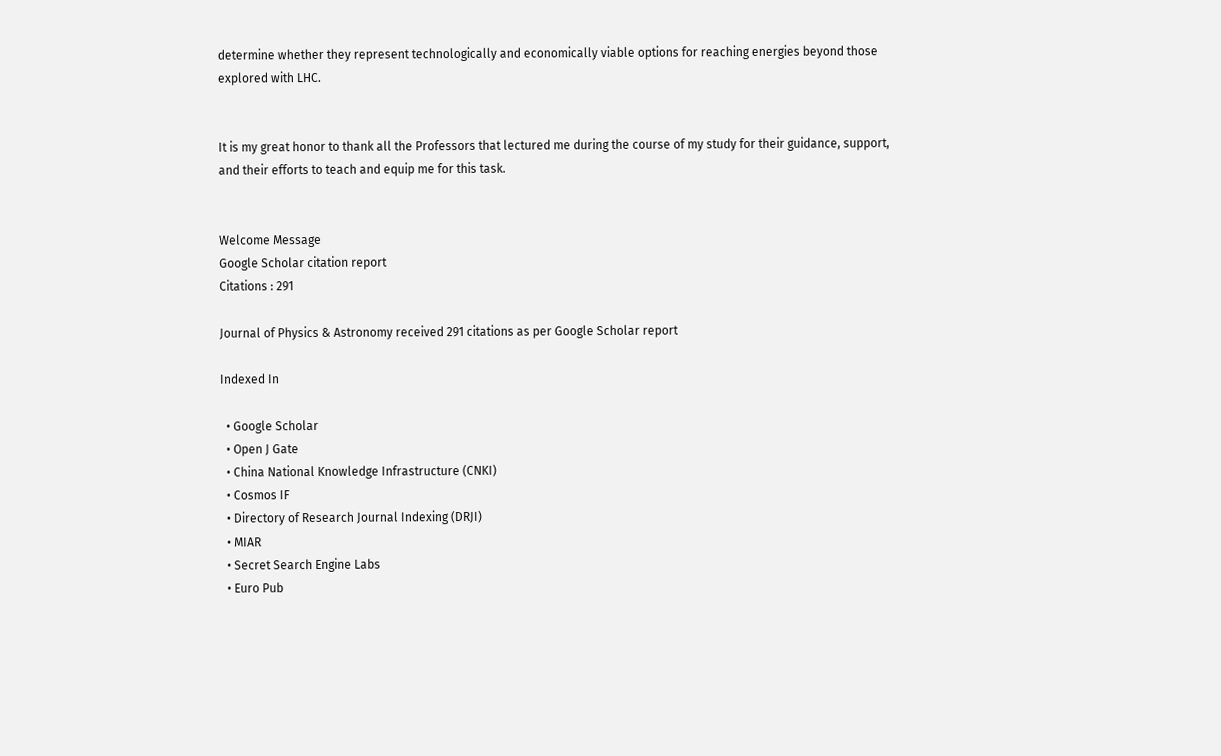determine whether they represent technologically and economically viable options for reaching energies beyond those explored with LHC.


It is my great honor to thank all the Professors that lectured me during the course of my study for their guidance, support, and their efforts to teach and equip me for this task.


Welcome Message
Google Scholar citation report
Citations : 291

Journal of Physics & Astronomy received 291 citations as per Google Scholar report

Indexed In

  • Google Scholar
  • Open J Gate
  • China National Knowledge Infrastructure (CNKI)
  • Cosmos IF
  • Directory of Research Journal Indexing (DRJI)
  • MIAR
  • Secret Search Engine Labs
  • Euro Pub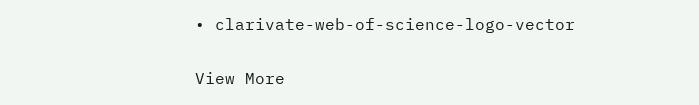• clarivate-web-of-science-logo-vector

View More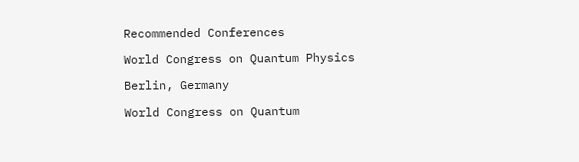Recommended Conferences

World Congress on Quantum Physics

Berlin, Germany

World Congress on Quantum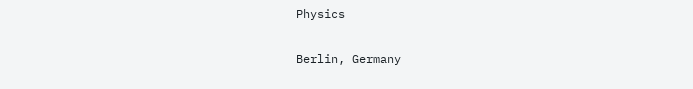Physics

Berlin, Germany